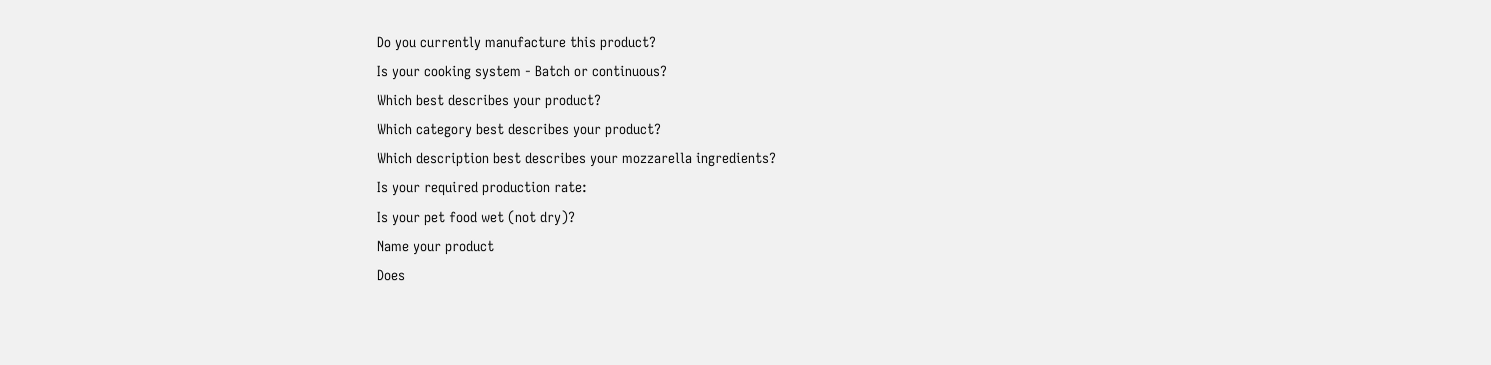Do you currently manufacture this product?
Is your cooking system - Batch or continuous?
Which best describes your product?
Which category best describes your product?
Which description best describes your mozzarella ingredients?
Is your required production rate:
Is your pet food wet (not dry)?
Name your product
Does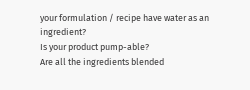your formulation / recipe have water as an ingredient?
Is your product pump-able?
Are all the ingredients blended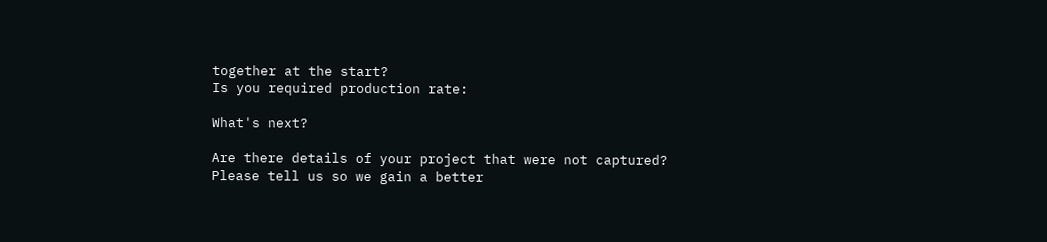together at the start?
Is you required production rate:

What's next?

Are there details of your project that were not captured?
Please tell us so we gain a better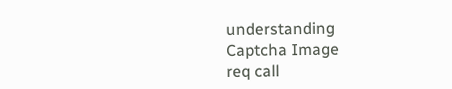understanding
Captcha Image
req call